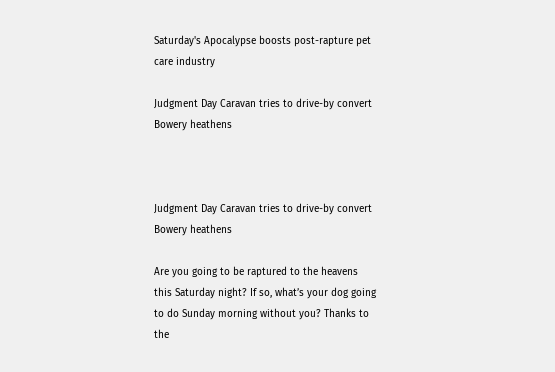Saturday's Apocalypse boosts post-rapture pet care industry

Judgment Day Caravan tries to drive-by convert Bowery heathens



Judgment Day Caravan tries to drive-by convert Bowery heathens

Are you going to be raptured to the heavens this Saturday night? If so, what’s your dog going to do Sunday morning without you? Thanks to the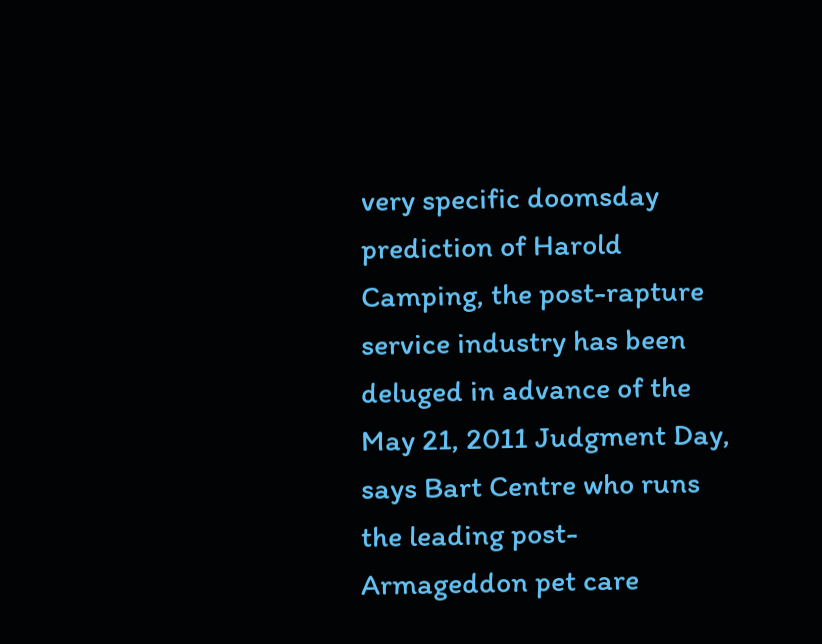very specific doomsday prediction of Harold Camping, the post-rapture service industry has been deluged in advance of the May 21, 2011 Judgment Day, says Bart Centre who runs the leading post-Armageddon pet care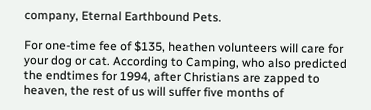company, Eternal Earthbound Pets.

For one-time fee of $135, heathen volunteers will care for your dog or cat. According to Camping, who also predicted the endtimes for 1994, after Christians are zapped to heaven, the rest of us will suffer five months of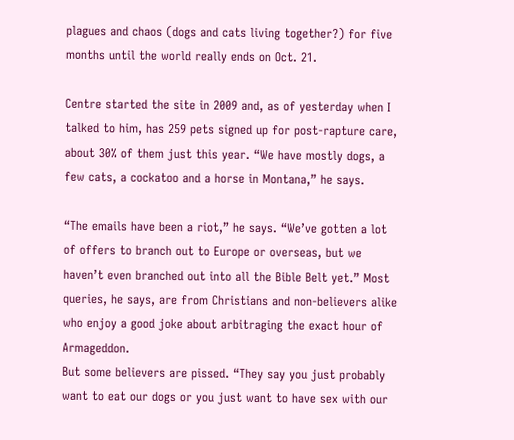plagues and chaos (dogs and cats living together?) for five months until the world really ends on Oct. 21.

Centre started the site in 2009 and, as of yesterday when I talked to him, has 259 pets signed up for post-rapture care, about 30% of them just this year. “We have mostly dogs, a few cats, a cockatoo and a horse in Montana,” he says.

“The emails have been a riot,” he says. “We’ve gotten a lot of offers to branch out to Europe or overseas, but we haven’t even branched out into all the Bible Belt yet.” Most queries, he says, are from Christians and non-believers alike who enjoy a good joke about arbitraging the exact hour of Armageddon.
But some believers are pissed. “They say you just probably want to eat our dogs or you just want to have sex with our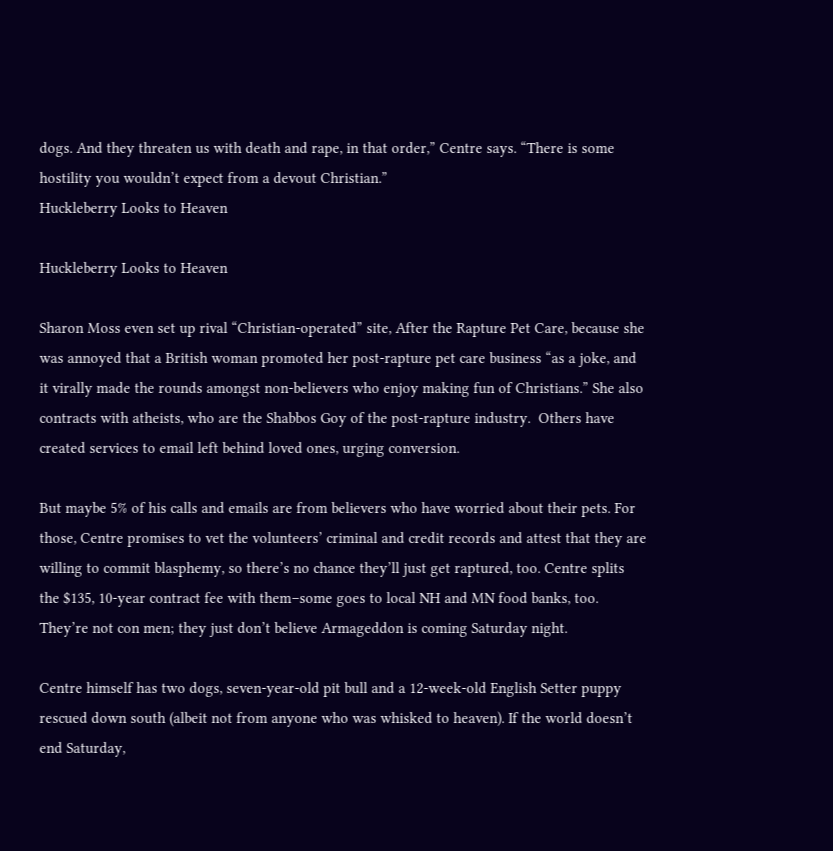dogs. And they threaten us with death and rape, in that order,” Centre says. “There is some hostility you wouldn’t expect from a devout Christian.”
Huckleberry Looks to Heaven

Huckleberry Looks to Heaven

Sharon Moss even set up rival “Christian-operated” site, After the Rapture Pet Care, because she was annoyed that a British woman promoted her post-rapture pet care business “as a joke, and it virally made the rounds amongst non-believers who enjoy making fun of Christians.” She also contracts with atheists, who are the Shabbos Goy of the post-rapture industry.  Others have created services to email left behind loved ones, urging conversion.

But maybe 5% of his calls and emails are from believers who have worried about their pets. For those, Centre promises to vet the volunteers’ criminal and credit records and attest that they are willing to commit blasphemy, so there’s no chance they’ll just get raptured, too. Centre splits the $135, 10-year contract fee with them–some goes to local NH and MN food banks, too. They’re not con men; they just don’t believe Armageddon is coming Saturday night.

Centre himself has two dogs, seven-year-old pit bull and a 12-week-old English Setter puppy rescued down south (albeit not from anyone who was whisked to heaven). If the world doesn’t end Saturday,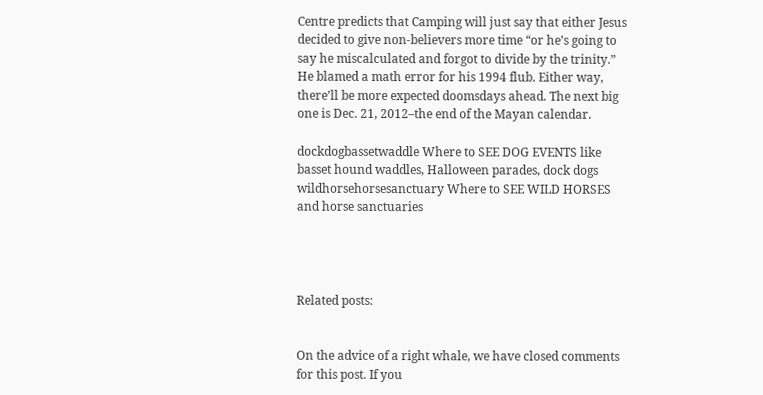Centre predicts that Camping will just say that either Jesus decided to give non-believers more time “or he’s going to say he miscalculated and forgot to divide by the trinity.” He blamed a math error for his 1994 flub. Either way, there’ll be more expected doomsdays ahead. The next big one is Dec. 21, 2012–the end of the Mayan calendar.

dockdogbassetwaddle Where to SEE DOG EVENTS like basset hound waddles, Halloween parades, dock dogs
wildhorsehorsesanctuary Where to SEE WILD HORSES and horse sanctuaries




Related posts:


On the advice of a right whale, we have closed comments for this post. If you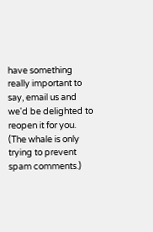have something really important to say, email us and we'd be delighted to reopen it for you. (The whale is only trying to prevent spam comments.)